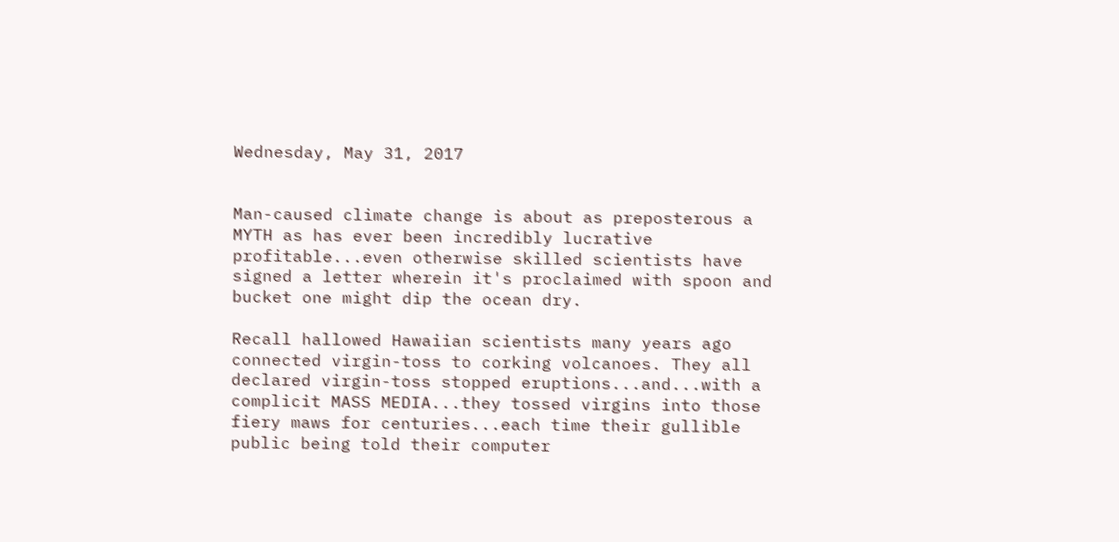Wednesday, May 31, 2017


Man-caused climate change is about as preposterous a MYTH as has ever been incredibly lucrative profitable...even otherwise skilled scientists have signed a letter wherein it's proclaimed with spoon and bucket one might dip the ocean dry.

Recall hallowed Hawaiian scientists many years ago connected virgin-toss to corking volcanoes. They all declared virgin-toss stopped eruptions...and...with a complicit MASS MEDIA...they tossed virgins into those fiery maws for centuries...each time their gullible public being told their computer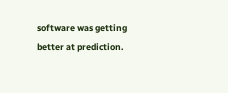software was getting better at prediction.